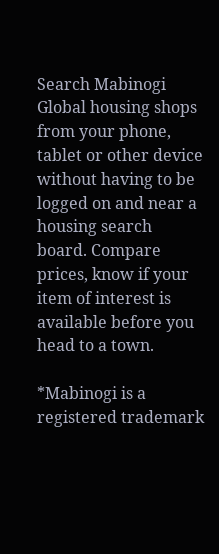Search Mabinogi Global housing shops from your phone, tablet or other device without having to be logged on and near a housing search board. Compare prices, know if your item of interest is available before you head to a town.

*Mabinogi is a registered trademark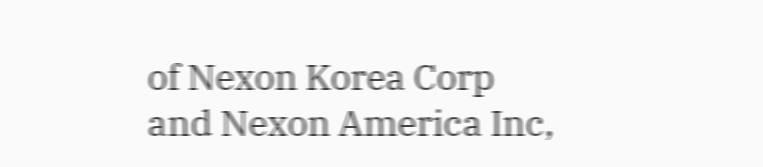of Nexon Korea Corp and Nexon America Inc,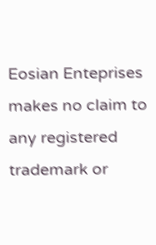Eosian Enteprises makes no claim to any registered trademark or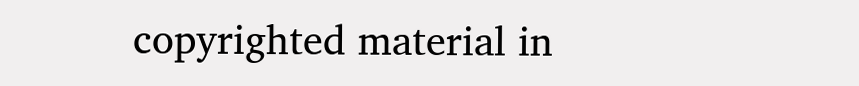copyrighted material in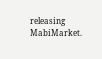releasing MabiMarket.